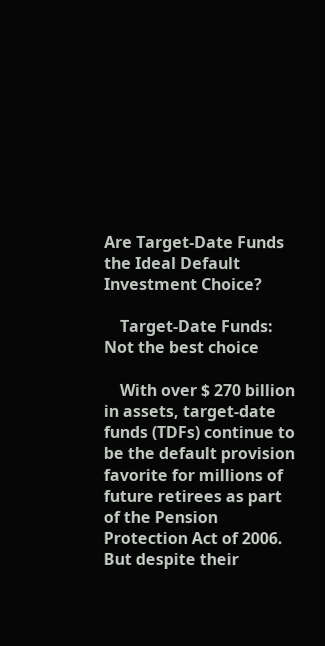Are Target-Date Funds the Ideal Default Investment Choice?

    Target-Date Funds: Not the best choice

    With over $ 270 billion in assets, target-date funds (TDFs) continue to be the default provision favorite for millions of future retirees as part of the Pension Protection Act of 2006.  But despite their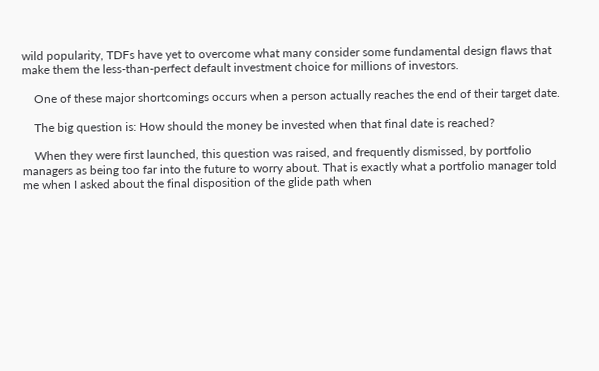wild popularity, TDFs have yet to overcome what many consider some fundamental design flaws that make them the less-than-perfect default investment choice for millions of investors.

    One of these major shortcomings occurs when a person actually reaches the end of their target date.

    The big question is: How should the money be invested when that final date is reached?

    When they were first launched, this question was raised, and frequently dismissed, by portfolio managers as being too far into the future to worry about. That is exactly what a portfolio manager told me when I asked about the final disposition of the glide path when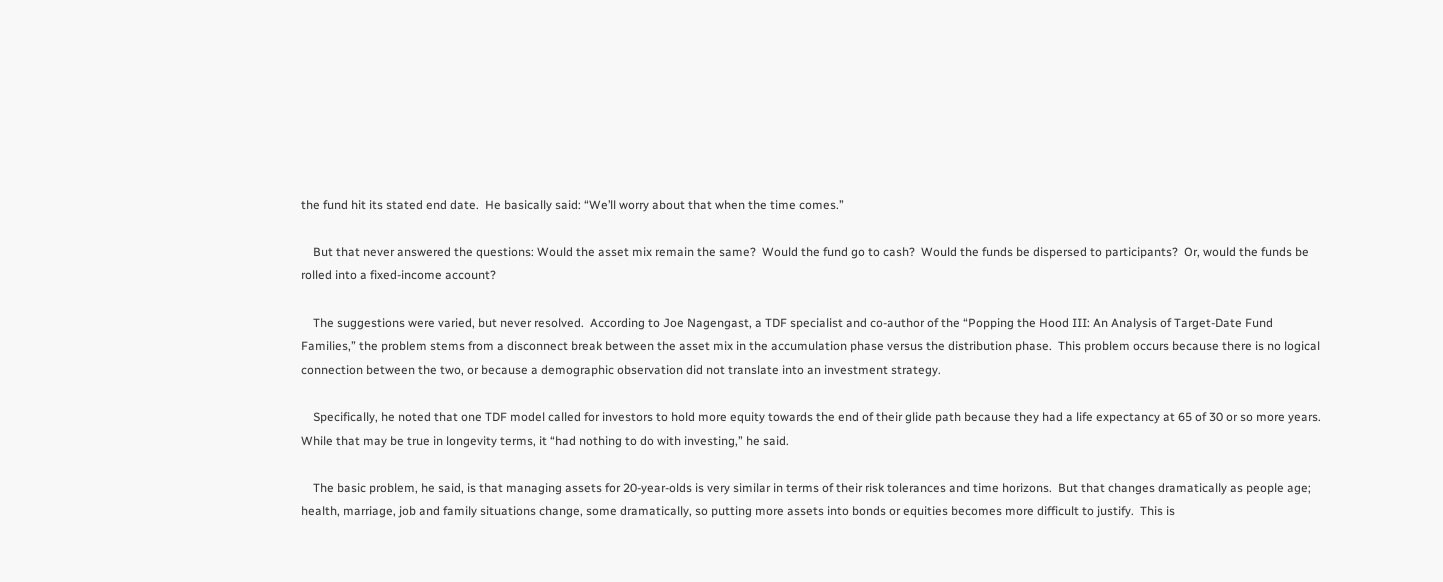the fund hit its stated end date.  He basically said: “We’ll worry about that when the time comes.”

    But that never answered the questions: Would the asset mix remain the same?  Would the fund go to cash?  Would the funds be dispersed to participants?  Or, would the funds be rolled into a fixed-income account?

    The suggestions were varied, but never resolved.  According to Joe Nagengast, a TDF specialist and co-author of the “Popping the Hood III: An Analysis of Target-Date Fund Families,” the problem stems from a disconnect break between the asset mix in the accumulation phase versus the distribution phase.  This problem occurs because there is no logical connection between the two, or because a demographic observation did not translate into an investment strategy.

    Specifically, he noted that one TDF model called for investors to hold more equity towards the end of their glide path because they had a life expectancy at 65 of 30 or so more years.  While that may be true in longevity terms, it “had nothing to do with investing,” he said.

    The basic problem, he said, is that managing assets for 20-year-olds is very similar in terms of their risk tolerances and time horizons.  But that changes dramatically as people age; health, marriage, job and family situations change, some dramatically, so putting more assets into bonds or equities becomes more difficult to justify.  This is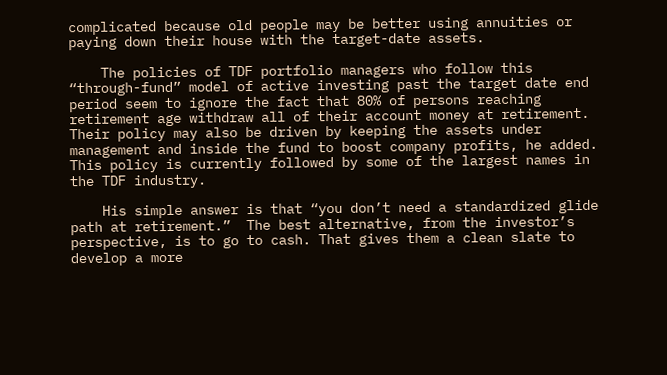complicated because old people may be better using annuities or paying down their house with the target-date assets.

    The policies of TDF portfolio managers who follow this “through-fund” model of active investing past the target date end period seem to ignore the fact that 80% of persons reaching retirement age withdraw all of their account money at retirement.  Their policy may also be driven by keeping the assets under management and inside the fund to boost company profits, he added.  This policy is currently followed by some of the largest names in the TDF industry.

    His simple answer is that “you don’t need a standardized glide path at retirement.”  The best alternative, from the investor’s perspective, is to go to cash. That gives them a clean slate to develop a more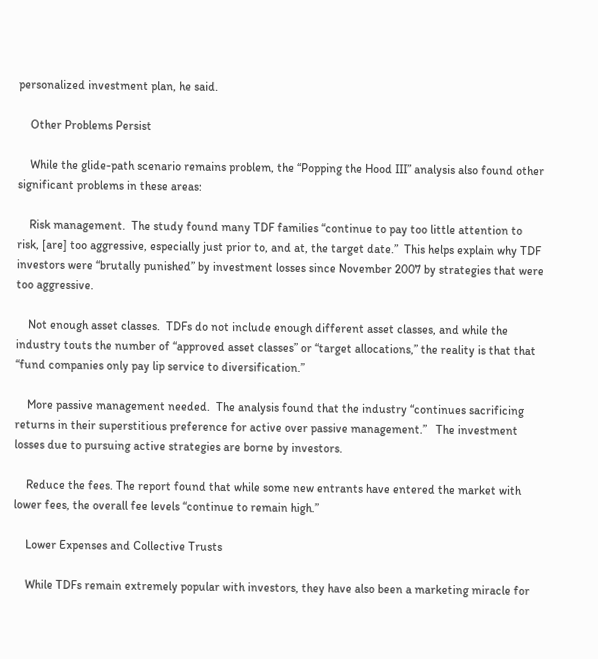personalized investment plan, he said.

    Other Problems Persist

    While the glide-path scenario remains problem, the “Popping the Hood III” analysis also found other significant problems in these areas:

    Risk management.  The study found many TDF families “continue to pay too little attention to risk, [are] too aggressive, especially just prior to, and at, the target date.”  This helps explain why TDF investors were “brutally punished” by investment losses since November 2007 by strategies that were too aggressive.

    Not enough asset classes.  TDFs do not include enough different asset classes, and while the industry touts the number of “approved asset classes” or “target allocations,” the reality is that that “fund companies only pay lip service to diversification.”

    More passive management needed.  The analysis found that the industry “continues sacrificing returns in their superstitious preference for active over passive management.”   The investment losses due to pursuing active strategies are borne by investors.

    Reduce the fees. The report found that while some new entrants have entered the market with lower fees, the overall fee levels “continue to remain high.”

    Lower Expenses and Collective Trusts

    While TDFs remain extremely popular with investors, they have also been a marketing miracle for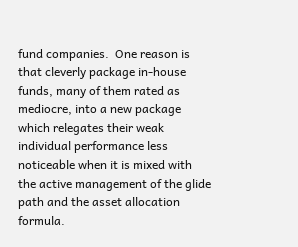fund companies.  One reason is that cleverly package in-house funds, many of them rated as mediocre, into a new package which relegates their weak individual performance less noticeable when it is mixed with the active management of the glide path and the asset allocation formula.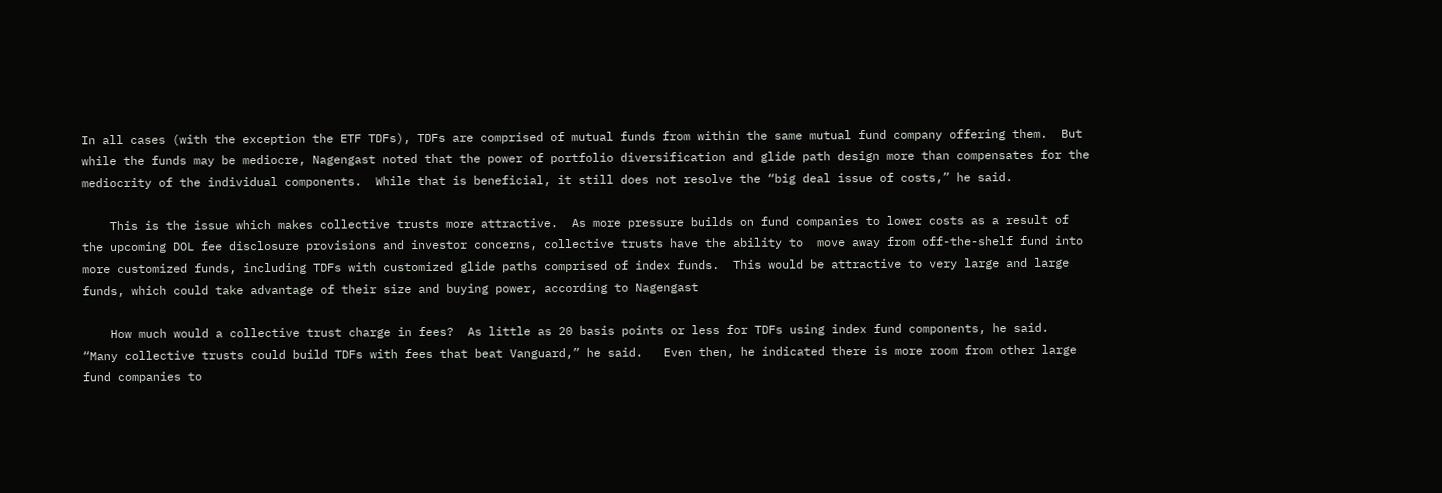In all cases (with the exception the ETF TDFs), TDFs are comprised of mutual funds from within the same mutual fund company offering them.  But while the funds may be mediocre, Nagengast noted that the power of portfolio diversification and glide path design more than compensates for the mediocrity of the individual components.  While that is beneficial, it still does not resolve the “big deal issue of costs,” he said.

    This is the issue which makes collective trusts more attractive.  As more pressure builds on fund companies to lower costs as a result of the upcoming DOL fee disclosure provisions and investor concerns, collective trusts have the ability to  move away from off-the-shelf fund into more customized funds, including TDFs with customized glide paths comprised of index funds.  This would be attractive to very large and large funds, which could take advantage of their size and buying power, according to Nagengast

    How much would a collective trust charge in fees?  As little as 20 basis points or less for TDFs using index fund components, he said.  “Many collective trusts could build TDFs with fees that beat Vanguard,” he said.   Even then, he indicated there is more room from other large fund companies to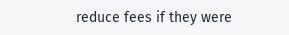reduce fees if they were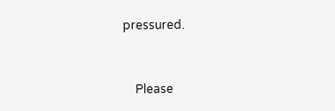pressured.



    Please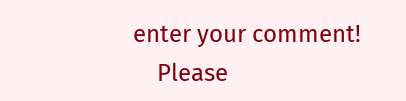enter your comment!
    Please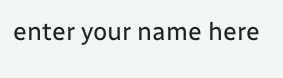enter your name here